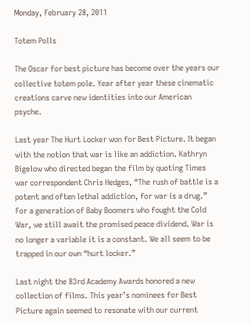Monday, February 28, 2011

Totem Polls

The Oscar for best picture has become over the years our collective totem pole. Year after year these cinematic creations carve new identities into our American psyche.

Last year The Hurt Locker won for Best Picture. It began with the notion that war is like an addiction. Kathryn Bigelow who directed began the film by quoting Times war correspondent Chris Hedges, “The rush of battle is a potent and often lethal addiction, for war is a drug.” For a generation of Baby Boomers who fought the Cold War, we still await the promised peace dividend. War is no longer a variable it is a constant. We all seem to be trapped in our own “hurt locker.”

Last night the 83rd Academy Awards honored a new collection of films. This year’s nominees for Best Picture again seemed to resonate with our current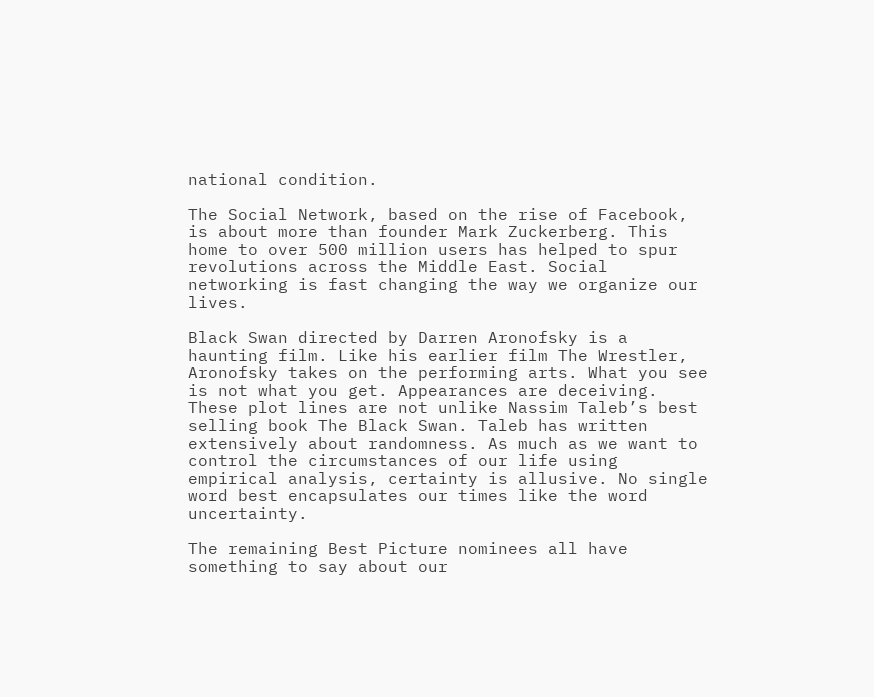national condition.

The Social Network, based on the rise of Facebook, is about more than founder Mark Zuckerberg. This home to over 500 million users has helped to spur revolutions across the Middle East. Social networking is fast changing the way we organize our lives.

Black Swan directed by Darren Aronofsky is a haunting film. Like his earlier film The Wrestler, Aronofsky takes on the performing arts. What you see is not what you get. Appearances are deceiving. These plot lines are not unlike Nassim Taleb’s best selling book The Black Swan. Taleb has written extensively about randomness. As much as we want to control the circumstances of our life using empirical analysis, certainty is allusive. No single word best encapsulates our times like the word uncertainty.

The remaining Best Picture nominees all have something to say about our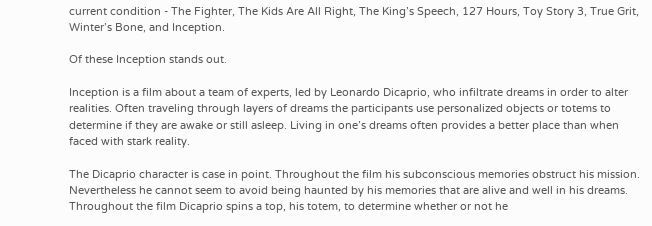current condition - The Fighter, The Kids Are All Right, The King’s Speech, 127 Hours, Toy Story 3, True Grit, Winter’s Bone, and Inception.

Of these Inception stands out.

Inception is a film about a team of experts, led by Leonardo Dicaprio, who infiltrate dreams in order to alter realities. Often traveling through layers of dreams the participants use personalized objects or totems to determine if they are awake or still asleep. Living in one’s dreams often provides a better place than when faced with stark reality.

The Dicaprio character is case in point. Throughout the film his subconscious memories obstruct his mission. Nevertheless he cannot seem to avoid being haunted by his memories that are alive and well in his dreams. Throughout the film Dicaprio spins a top, his totem, to determine whether or not he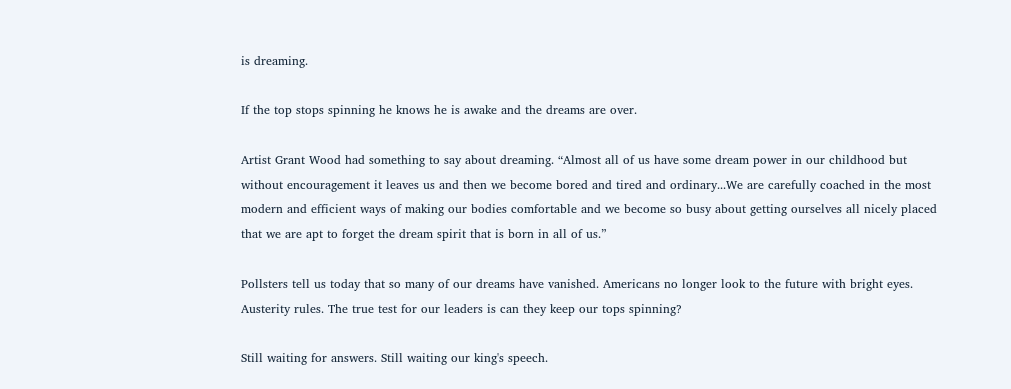is dreaming.

If the top stops spinning he knows he is awake and the dreams are over.

Artist Grant Wood had something to say about dreaming. “Almost all of us have some dream power in our childhood but without encouragement it leaves us and then we become bored and tired and ordinary...We are carefully coached in the most modern and efficient ways of making our bodies comfortable and we become so busy about getting ourselves all nicely placed that we are apt to forget the dream spirit that is born in all of us.”

Pollsters tell us today that so many of our dreams have vanished. Americans no longer look to the future with bright eyes. Austerity rules. The true test for our leaders is can they keep our tops spinning?

Still waiting for answers. Still waiting our king's speech.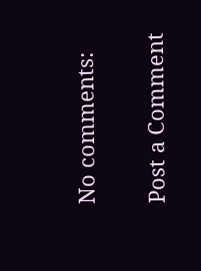No comments:

Post a Comment